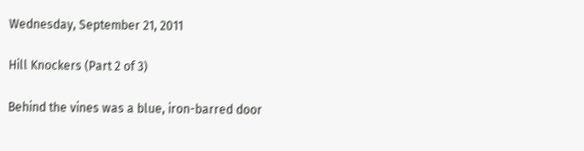Wednesday, September 21, 2011

Hill Knockers (Part 2 of 3)

Behind the vines was a blue, iron-barred door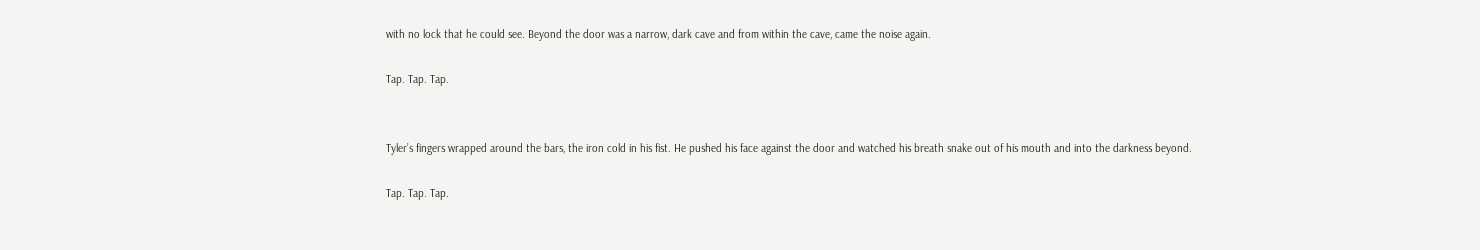with no lock that he could see. Beyond the door was a narrow, dark cave and from within the cave, came the noise again.

Tap. Tap. Tap.


Tyler’s fingers wrapped around the bars, the iron cold in his fist. He pushed his face against the door and watched his breath snake out of his mouth and into the darkness beyond.

Tap. Tap. Tap.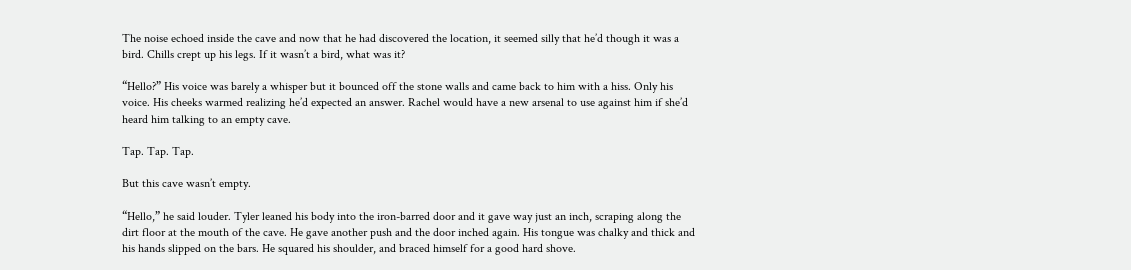The noise echoed inside the cave and now that he had discovered the location, it seemed silly that he’d though it was a bird. Chills crept up his legs. If it wasn’t a bird, what was it?

“Hello?” His voice was barely a whisper but it bounced off the stone walls and came back to him with a hiss. Only his voice. His cheeks warmed realizing he’d expected an answer. Rachel would have a new arsenal to use against him if she’d heard him talking to an empty cave.

Tap. Tap. Tap.

But this cave wasn’t empty.

“Hello,” he said louder. Tyler leaned his body into the iron-barred door and it gave way just an inch, scraping along the dirt floor at the mouth of the cave. He gave another push and the door inched again. His tongue was chalky and thick and his hands slipped on the bars. He squared his shoulder, and braced himself for a good hard shove.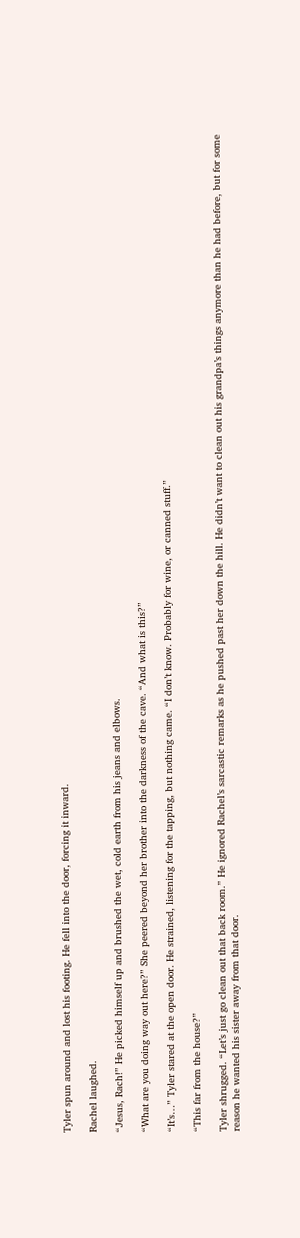Tyler spun around and lost his footing. He fell into the door, forcing it inward.

Rachel laughed.

“Jesus, Rach!” He picked himself up and brushed the wet, cold earth from his jeans and elbows.

“What are you doing way out here?” She peered beyond her brother into the darkness of the cave. “And what is this?”

“It’s…” Tyler stared at the open door. He strained, listening for the tapping, but nothing came. “I don’t know. Probably for wine, or canned stuff.”

“This far from the house?”

Tyler shrugged. “Let’s just go clean out that back room.” He ignored Rachel’s sarcastic remarks as he pushed past her down the hill. He didn’t want to clean out his grandpa’s things anymore than he had before, but for some reason he wanted his sister away from that door.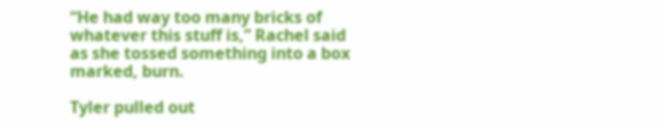“He had way too many bricks of whatever this stuff is,” Rachel said as she tossed something into a box marked, burn.

Tyler pulled out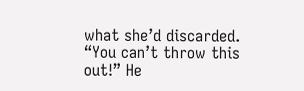what she’d discarded. “You can’t throw this out!” He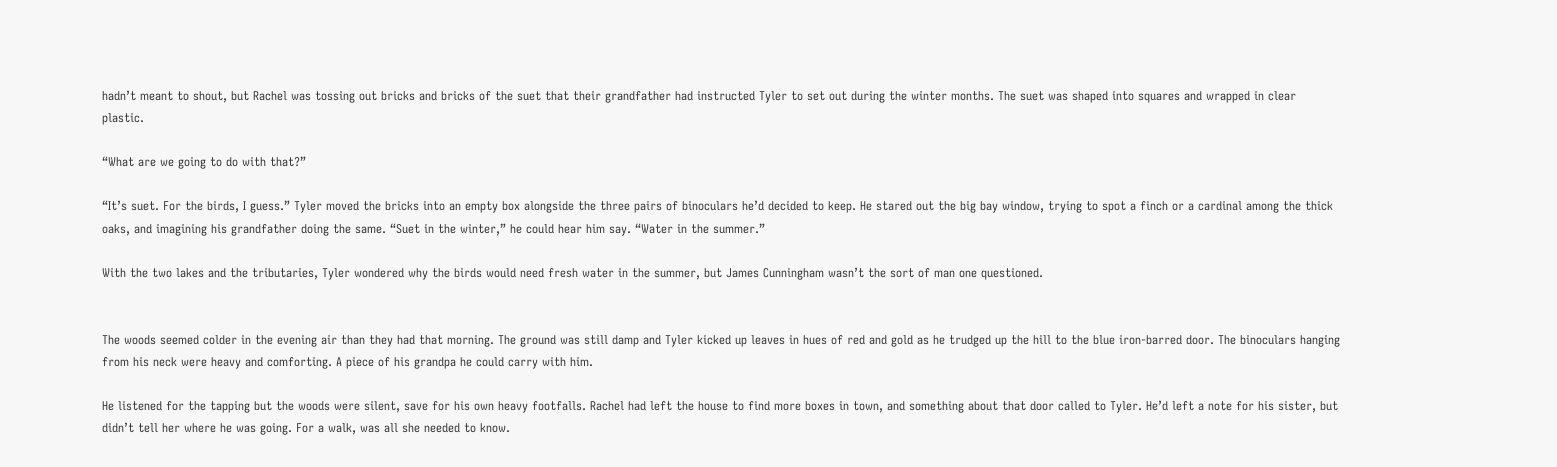hadn’t meant to shout, but Rachel was tossing out bricks and bricks of the suet that their grandfather had instructed Tyler to set out during the winter months. The suet was shaped into squares and wrapped in clear plastic.

“What are we going to do with that?”

“It’s suet. For the birds, I guess.” Tyler moved the bricks into an empty box alongside the three pairs of binoculars he’d decided to keep. He stared out the big bay window, trying to spot a finch or a cardinal among the thick oaks, and imagining his grandfather doing the same. “Suet in the winter,” he could hear him say. “Water in the summer.”

With the two lakes and the tributaries, Tyler wondered why the birds would need fresh water in the summer, but James Cunningham wasn’t the sort of man one questioned.


The woods seemed colder in the evening air than they had that morning. The ground was still damp and Tyler kicked up leaves in hues of red and gold as he trudged up the hill to the blue iron-barred door. The binoculars hanging from his neck were heavy and comforting. A piece of his grandpa he could carry with him.

He listened for the tapping but the woods were silent, save for his own heavy footfalls. Rachel had left the house to find more boxes in town, and something about that door called to Tyler. He’d left a note for his sister, but didn’t tell her where he was going. For a walk, was all she needed to know.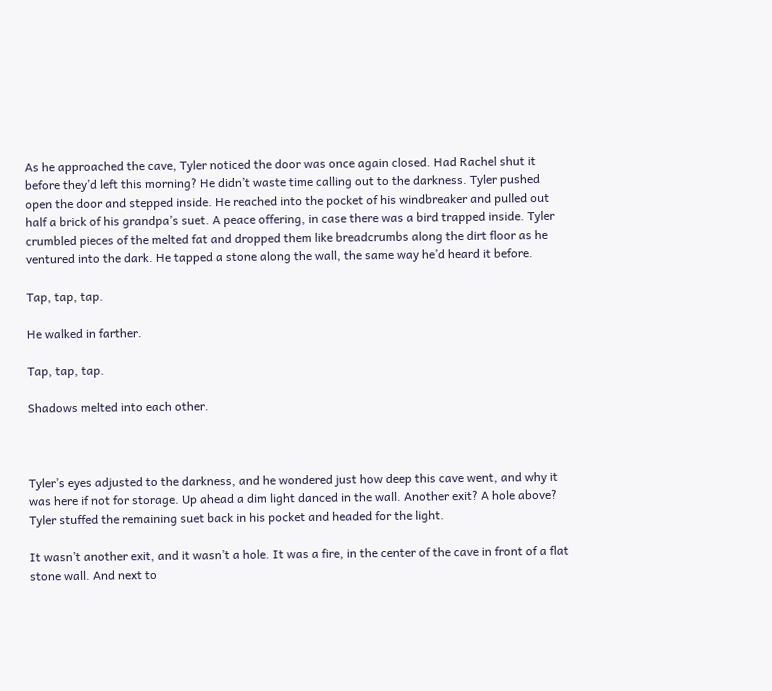As he approached the cave, Tyler noticed the door was once again closed. Had Rachel shut it before they’d left this morning? He didn’t waste time calling out to the darkness. Tyler pushed open the door and stepped inside. He reached into the pocket of his windbreaker and pulled out half a brick of his grandpa’s suet. A peace offering, in case there was a bird trapped inside. Tyler crumbled pieces of the melted fat and dropped them like breadcrumbs along the dirt floor as he ventured into the dark. He tapped a stone along the wall, the same way he’d heard it before.

Tap, tap, tap.

He walked in farther.

Tap, tap, tap.

Shadows melted into each other.



Tyler’s eyes adjusted to the darkness, and he wondered just how deep this cave went, and why it was here if not for storage. Up ahead a dim light danced in the wall. Another exit? A hole above? Tyler stuffed the remaining suet back in his pocket and headed for the light.

It wasn’t another exit, and it wasn’t a hole. It was a fire, in the center of the cave in front of a flat stone wall. And next to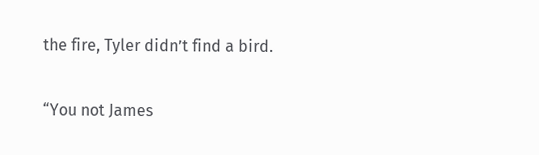the fire, Tyler didn’t find a bird.

“You not James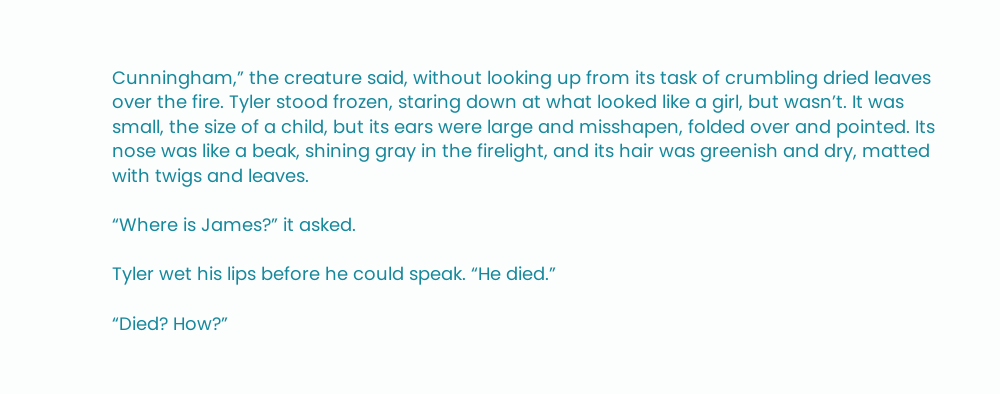Cunningham,” the creature said, without looking up from its task of crumbling dried leaves over the fire. Tyler stood frozen, staring down at what looked like a girl, but wasn’t. It was small, the size of a child, but its ears were large and misshapen, folded over and pointed. Its nose was like a beak, shining gray in the firelight, and its hair was greenish and dry, matted with twigs and leaves.

“Where is James?” it asked.

Tyler wet his lips before he could speak. “He died.”

“Died? How?”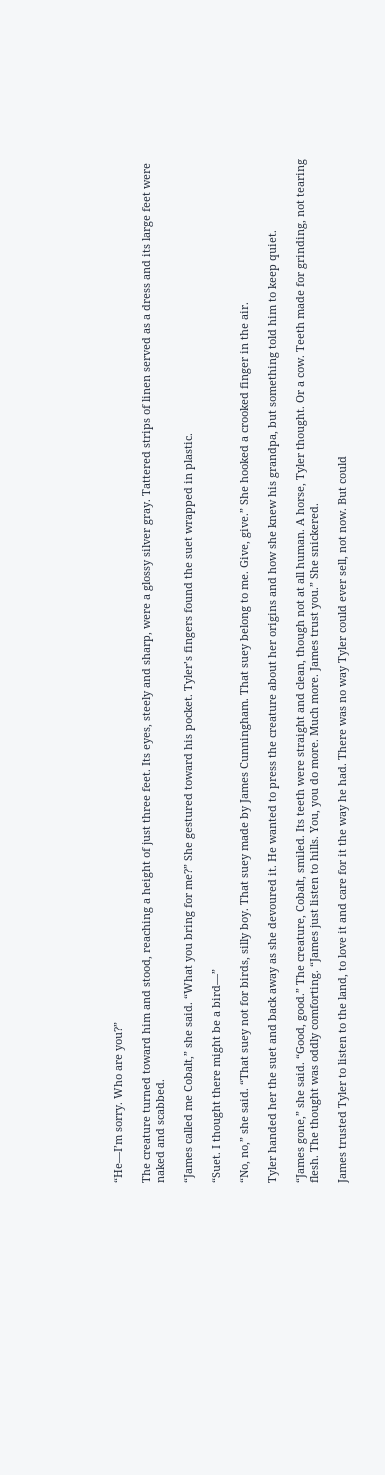“He—I’m sorry. Who are you?”

The creature turned toward him and stood, reaching a height of just three feet. Its eyes, steely and sharp, were a glossy silver gray. Tattered strips of linen served as a dress and its large feet were naked and scabbed.

“James called me Cobalt,” she said. “What you bring for me?” She gestured toward his pocket. Tyler’s fingers found the suet wrapped in plastic.

“Suet. I thought there might be a bird—”

“No, no,” she said. “That suey not for birds, silly boy. That suey made by James Cunningham. That suey belong to me. Give, give.” She hooked a crooked finger in the air.

Tyler handed her the suet and back away as she devoured it. He wanted to press the creature about her origins and how she knew his grandpa, but something told him to keep quiet.

“James gone,” she said. “Good, good.” The creature, Cobalt, smiled. Its teeth were straight and clean, though not at all human. A horse, Tyler thought. Or a cow. Teeth made for grinding, not tearing flesh. The thought was oddly comforting. “James just listen to hills. You, you do more. Much more. James trust you.” She snickered.

James trusted Tyler to listen to the land, to love it and care for it the way he had. There was no way Tyler could ever sell, not now. But could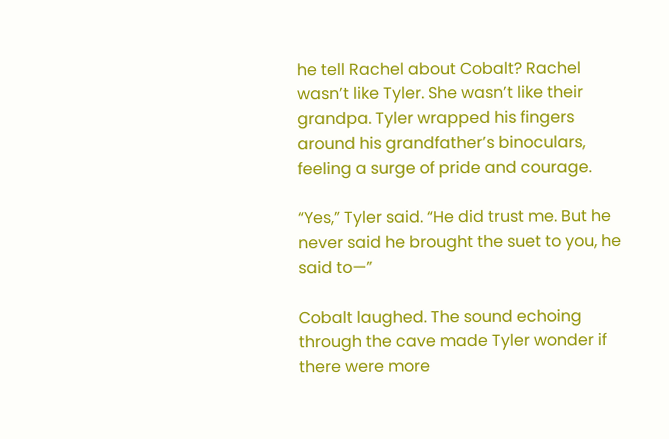he tell Rachel about Cobalt? Rachel wasn’t like Tyler. She wasn’t like their grandpa. Tyler wrapped his fingers around his grandfather’s binoculars, feeling a surge of pride and courage.

“Yes,” Tyler said. “He did trust me. But he never said he brought the suet to you, he said to—”

Cobalt laughed. The sound echoing through the cave made Tyler wonder if there were more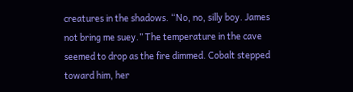creatures in the shadows. “No, no, silly boy. James not bring me suey.” The temperature in the cave seemed to drop as the fire dimmed. Cobalt stepped toward him, her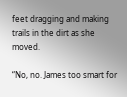feet dragging and making trails in the dirt as she moved.

“No, no. James too smart for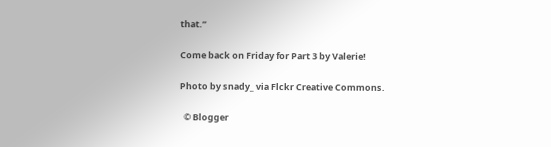that.”

Come back on Friday for Part 3 by Valerie!

Photo by snady_ via Flckr Creative Commons.

  © Blogger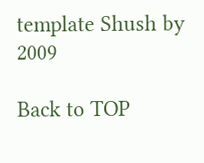template Shush by 2009

Back to TOP